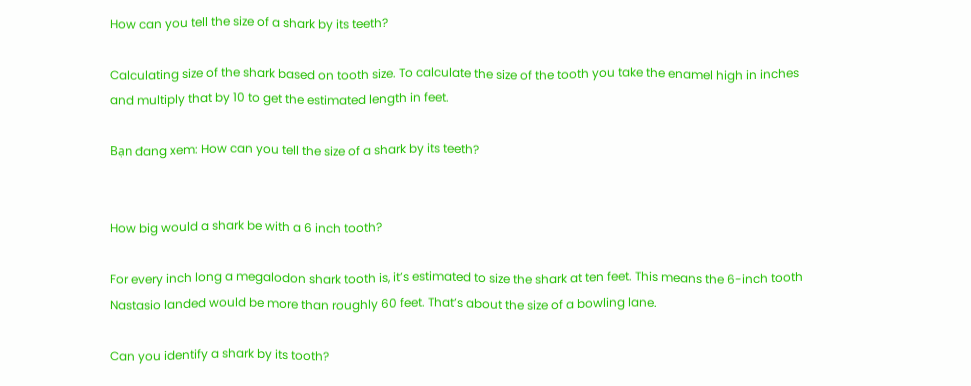How can you tell the size of a shark by its teeth?

Calculating size of the shark based on tooth size. To calculate the size of the tooth you take the enamel high in inches and multiply that by 10 to get the estimated length in feet.

Bạn đang xem: How can you tell the size of a shark by its teeth?


How big would a shark be with a 6 inch tooth?

For every inch long a megalodon shark tooth is, it’s estimated to size the shark at ten feet. This means the 6-inch tooth Nastasio landed would be more than roughly 60 feet. That’s about the size of a bowling lane.

Can you identify a shark by its tooth?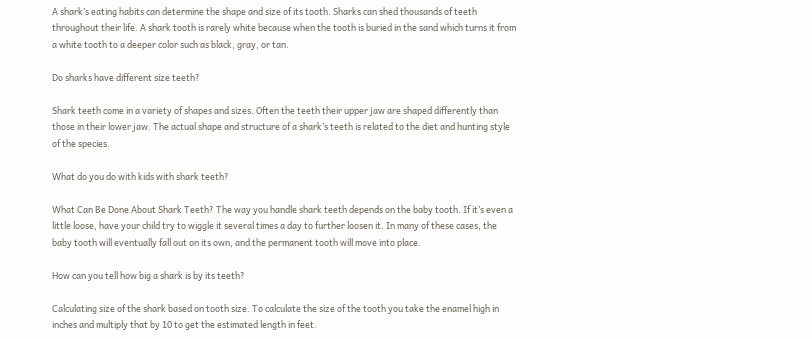A shark’s eating habits can determine the shape and size of its tooth. Sharks can shed thousands of teeth throughout their life. A shark tooth is rarely white because when the tooth is buried in the sand which turns it from a white tooth to a deeper color such as black, gray, or tan.

Do sharks have different size teeth?

Shark teeth come in a variety of shapes and sizes. Often the teeth their upper jaw are shaped differently than those in their lower jaw. The actual shape and structure of a shark’s teeth is related to the diet and hunting style of the species.

What do you do with kids with shark teeth?

What Can Be Done About Shark Teeth? The way you handle shark teeth depends on the baby tooth. If it’s even a little loose, have your child try to wiggle it several times a day to further loosen it. In many of these cases, the baby tooth will eventually fall out on its own, and the permanent tooth will move into place.

How can you tell how big a shark is by its teeth?

Calculating size of the shark based on tooth size. To calculate the size of the tooth you take the enamel high in inches and multiply that by 10 to get the estimated length in feet.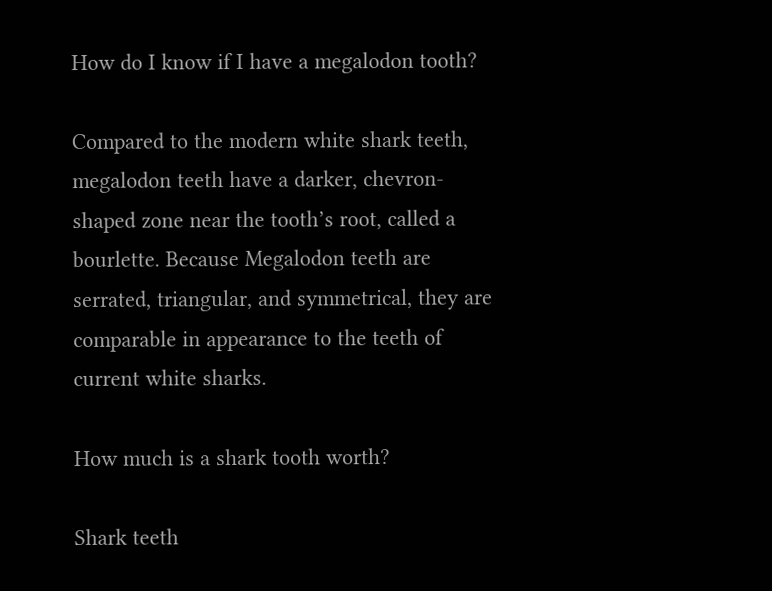How do I know if I have a megalodon tooth?

Compared to the modern white shark teeth, megalodon teeth have a darker, chevron-shaped zone near the tooth’s root, called a bourlette. Because Megalodon teeth are serrated, triangular, and symmetrical, they are comparable in appearance to the teeth of current white sharks.

How much is a shark tooth worth?

Shark teeth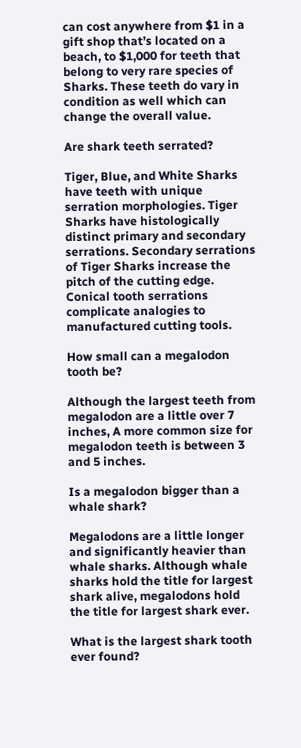can cost anywhere from $1 in a gift shop that’s located on a beach, to $1,000 for teeth that belong to very rare species of Sharks. These teeth do vary in condition as well which can change the overall value.

Are shark teeth serrated?

Tiger, Blue, and White Sharks have teeth with unique serration morphologies. Tiger Sharks have histologically distinct primary and secondary serrations. Secondary serrations of Tiger Sharks increase the pitch of the cutting edge. Conical tooth serrations complicate analogies to manufactured cutting tools.

How small can a megalodon tooth be?

Although the largest teeth from megalodon are a little over 7 inches, A more common size for megalodon teeth is between 3 and 5 inches.

Is a megalodon bigger than a whale shark?

Megalodons are a little longer and significantly heavier than whale sharks. Although whale sharks hold the title for largest shark alive, megalodons hold the title for largest shark ever.

What is the largest shark tooth ever found?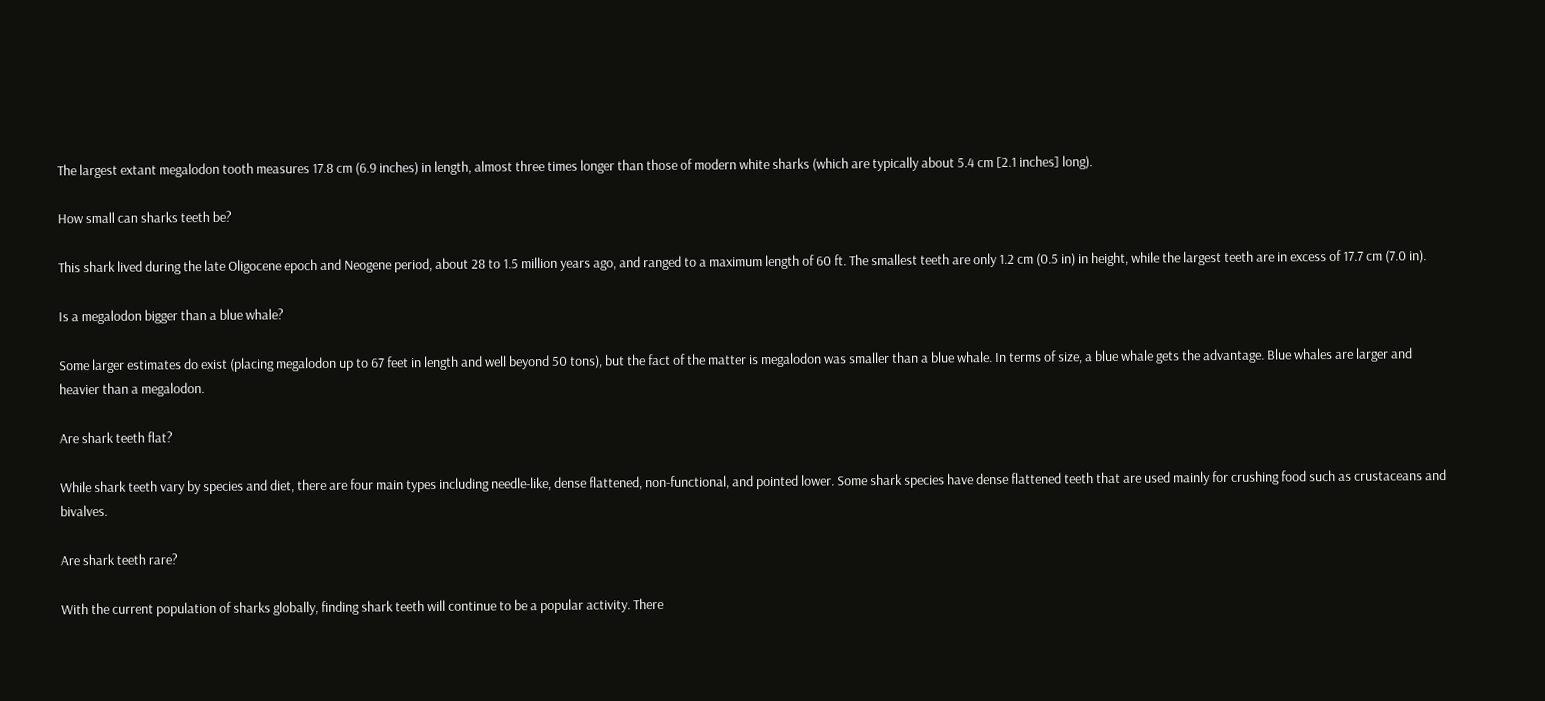The largest extant megalodon tooth measures 17.8 cm (6.9 inches) in length, almost three times longer than those of modern white sharks (which are typically about 5.4 cm [2.1 inches] long).

How small can sharks teeth be?

This shark lived during the late Oligocene epoch and Neogene period, about 28 to 1.5 million years ago, and ranged to a maximum length of 60 ft. The smallest teeth are only 1.2 cm (0.5 in) in height, while the largest teeth are in excess of 17.7 cm (7.0 in).

Is a megalodon bigger than a blue whale?

Some larger estimates do exist (placing megalodon up to 67 feet in length and well beyond 50 tons), but the fact of the matter is megalodon was smaller than a blue whale. In terms of size, a blue whale gets the advantage. Blue whales are larger and heavier than a megalodon.

Are shark teeth flat?

While shark teeth vary by species and diet, there are four main types including needle-like, dense flattened, non-functional, and pointed lower. Some shark species have dense flattened teeth that are used mainly for crushing food such as crustaceans and bivalves.

Are shark teeth rare?

With the current population of sharks globally, finding shark teeth will continue to be a popular activity. There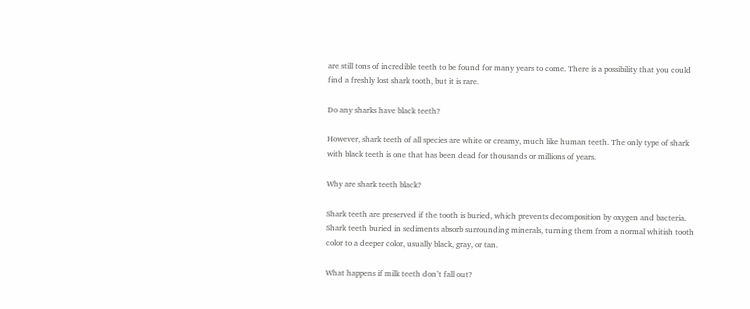are still tons of incredible teeth to be found for many years to come. There is a possibility that you could find a freshly lost shark tooth, but it is rare.

Do any sharks have black teeth?

However, shark teeth of all species are white or creamy, much like human teeth. The only type of shark with black teeth is one that has been dead for thousands or millions of years.

Why are shark teeth black?

Shark teeth are preserved if the tooth is buried, which prevents decomposition by oxygen and bacteria. Shark teeth buried in sediments absorb surrounding minerals, turning them from a normal whitish tooth color to a deeper color, usually black, gray, or tan.

What happens if milk teeth don’t fall out?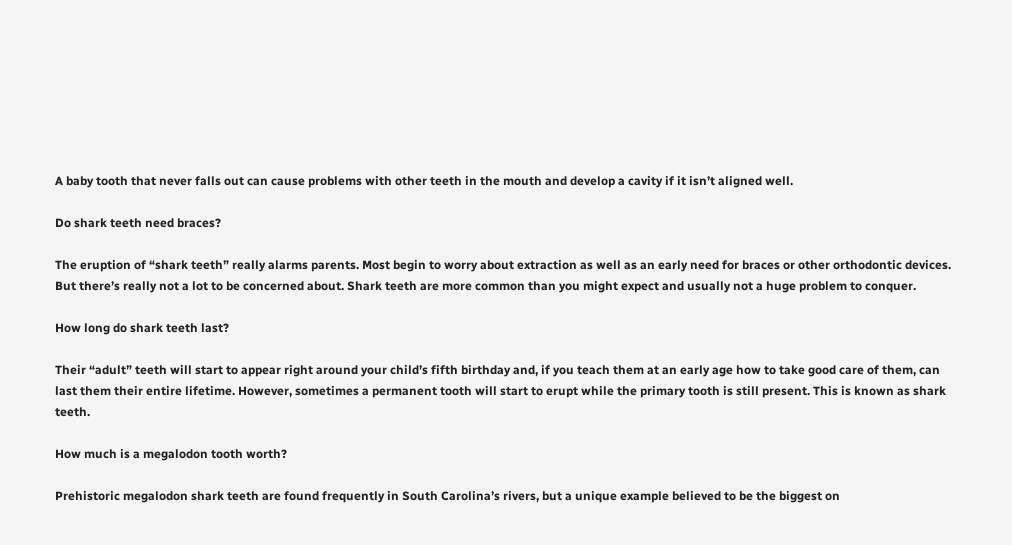A baby tooth that never falls out can cause problems with other teeth in the mouth and develop a cavity if it isn’t aligned well.

Do shark teeth need braces?

The eruption of “shark teeth” really alarms parents. Most begin to worry about extraction as well as an early need for braces or other orthodontic devices. But there’s really not a lot to be concerned about. Shark teeth are more common than you might expect and usually not a huge problem to conquer.

How long do shark teeth last?

Their “adult” teeth will start to appear right around your child’s fifth birthday and, if you teach them at an early age how to take good care of them, can last them their entire lifetime. However, sometimes a permanent tooth will start to erupt while the primary tooth is still present. This is known as shark teeth.

How much is a megalodon tooth worth?

Prehistoric megalodon shark teeth are found frequently in South Carolina’s rivers, but a unique example believed to be the biggest on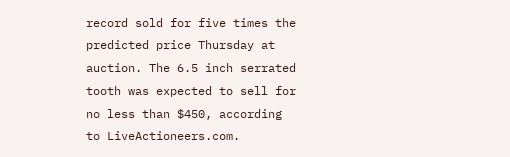record sold for five times the predicted price Thursday at auction. The 6.5 inch serrated tooth was expected to sell for no less than $450, according to LiveActioneers.com.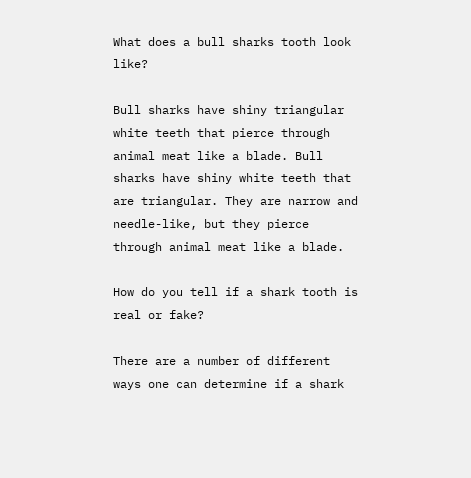What does a bull sharks tooth look like?

Bull sharks have shiny triangular white teeth that pierce through animal meat like a blade. Bull sharks have shiny white teeth that are triangular. They are narrow and needle-like, but they pierce through animal meat like a blade.

How do you tell if a shark tooth is real or fake?

There are a number of different ways one can determine if a shark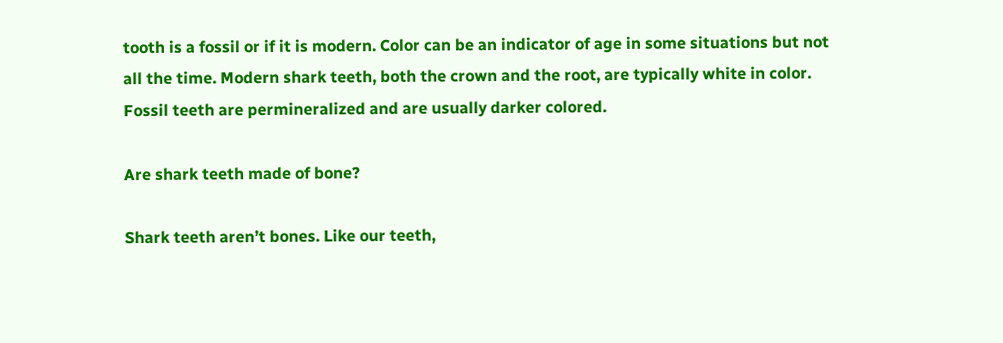tooth is a fossil or if it is modern. Color can be an indicator of age in some situations but not all the time. Modern shark teeth, both the crown and the root, are typically white in color. Fossil teeth are permineralized and are usually darker colored.

Are shark teeth made of bone?

Shark teeth aren’t bones. Like our teeth,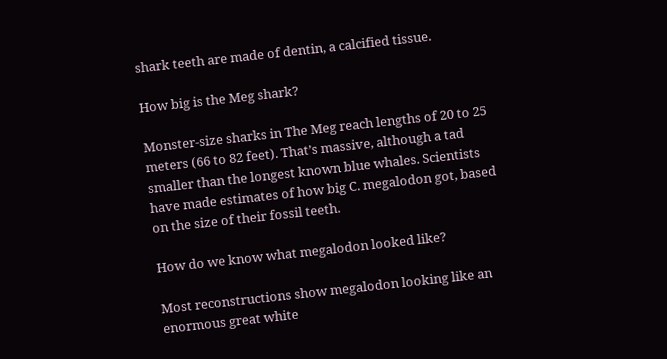shark teeth are made of dentin, a calcified tissue.

How big is the Meg shark?

Monster-size sharks in The Meg reach lengths of 20 to 25 meters (66 to 82 feet). That’s massive, although a tad smaller than the longest known blue whales. Scientists have made estimates of how big C. megalodon got, based on the size of their fossil teeth.

How do we know what megalodon looked like?

Most reconstructions show megalodon looking like an enormous great white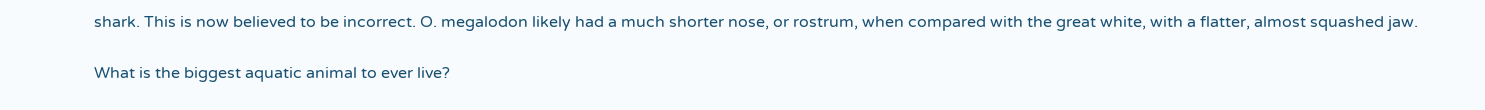shark. This is now believed to be incorrect. O. megalodon likely had a much shorter nose, or rostrum, when compared with the great white, with a flatter, almost squashed jaw.

What is the biggest aquatic animal to ever live?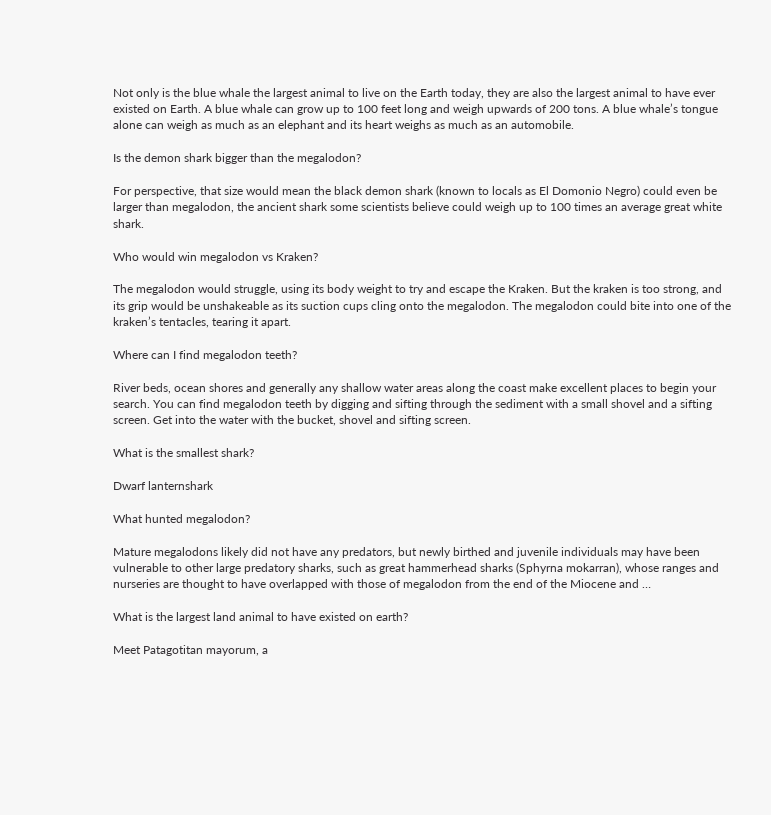Not only is the blue whale the largest animal to live on the Earth today, they are also the largest animal to have ever existed on Earth. A blue whale can grow up to 100 feet long and weigh upwards of 200 tons. A blue whale’s tongue alone can weigh as much as an elephant and its heart weighs as much as an automobile.

Is the demon shark bigger than the megalodon?

For perspective, that size would mean the black demon shark (known to locals as El Domonio Negro) could even be larger than megalodon, the ancient shark some scientists believe could weigh up to 100 times an average great white shark.

Who would win megalodon vs Kraken?

The megalodon would struggle, using its body weight to try and escape the Kraken. But the kraken is too strong, and its grip would be unshakeable as its suction cups cling onto the megalodon. The megalodon could bite into one of the kraken’s tentacles, tearing it apart.

Where can I find megalodon teeth?

River beds, ocean shores and generally any shallow water areas along the coast make excellent places to begin your search. You can find megalodon teeth by digging and sifting through the sediment with a small shovel and a sifting screen. Get into the water with the bucket, shovel and sifting screen.

What is the smallest shark?

Dwarf lanternshark

What hunted megalodon?

Mature megalodons likely did not have any predators, but newly birthed and juvenile individuals may have been vulnerable to other large predatory sharks, such as great hammerhead sharks (Sphyrna mokarran), whose ranges and nurseries are thought to have overlapped with those of megalodon from the end of the Miocene and …

What is the largest land animal to have existed on earth?

Meet Patagotitan mayorum, a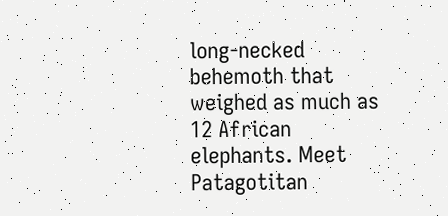long-necked behemoth that weighed as much as 12 African elephants. Meet Patagotitan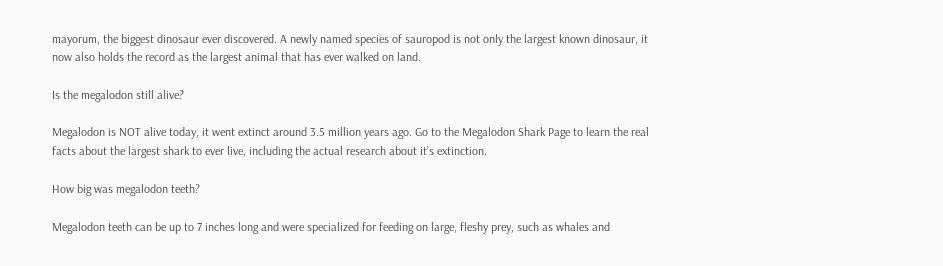mayorum, the biggest dinosaur ever discovered. A newly named species of sauropod is not only the largest known dinosaur, it now also holds the record as the largest animal that has ever walked on land.

Is the megalodon still alive?

Megalodon is NOT alive today, it went extinct around 3.5 million years ago. Go to the Megalodon Shark Page to learn the real facts about the largest shark to ever live, including the actual research about it’s extinction.

How big was megalodon teeth?

Megalodon teeth can be up to 7 inches long and were specialized for feeding on large, fleshy prey, such as whales and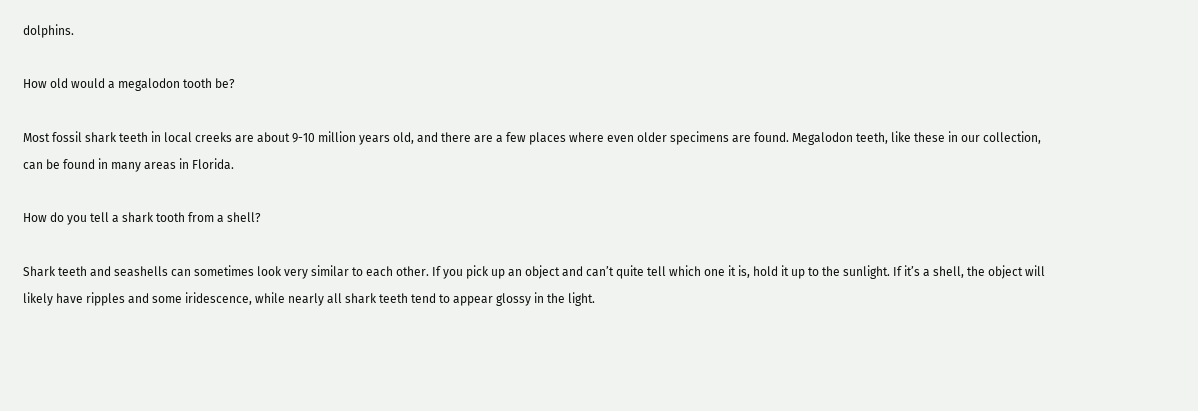dolphins.

How old would a megalodon tooth be?

Most fossil shark teeth in local creeks are about 9-10 million years old, and there are a few places where even older specimens are found. Megalodon teeth, like these in our collection, can be found in many areas in Florida.

How do you tell a shark tooth from a shell?

Shark teeth and seashells can sometimes look very similar to each other. If you pick up an object and can’t quite tell which one it is, hold it up to the sunlight. If it’s a shell, the object will likely have ripples and some iridescence, while nearly all shark teeth tend to appear glossy in the light.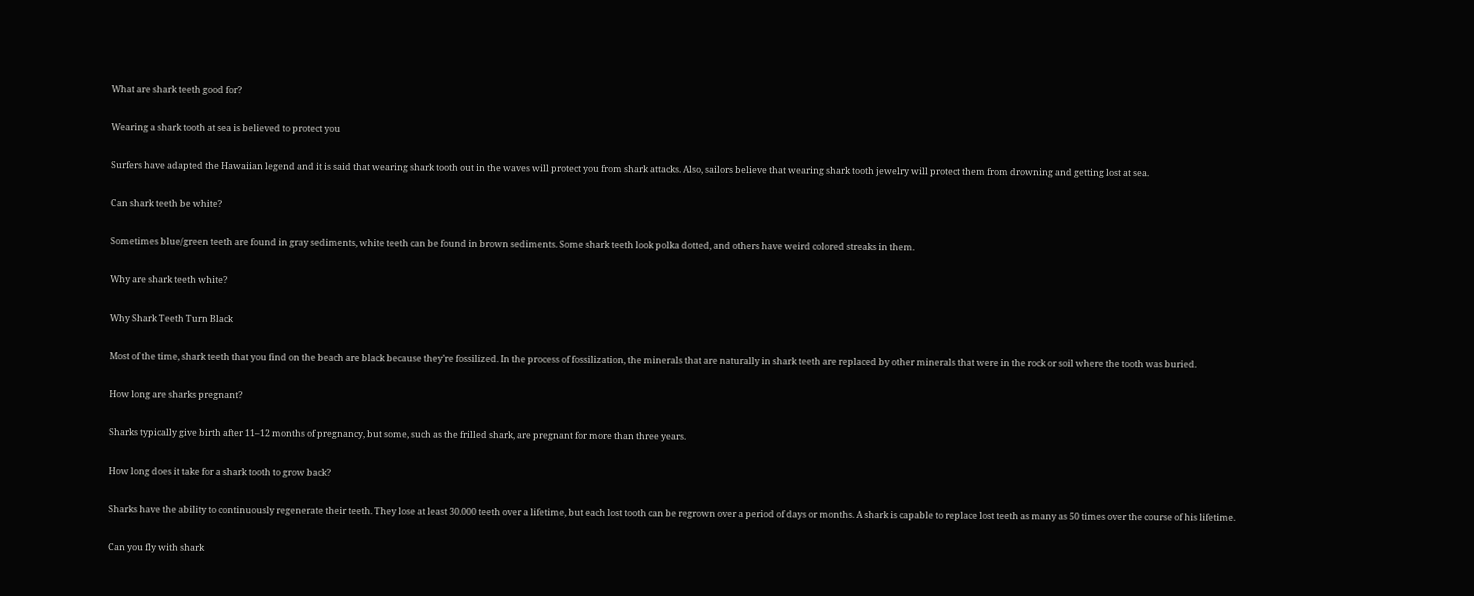What are shark teeth good for?

Wearing a shark tooth at sea is believed to protect you

Surfers have adapted the Hawaiian legend and it is said that wearing shark tooth out in the waves will protect you from shark attacks. Also, sailors believe that wearing shark tooth jewelry will protect them from drowning and getting lost at sea.

Can shark teeth be white?

Sometimes blue/green teeth are found in gray sediments, white teeth can be found in brown sediments. Some shark teeth look polka dotted, and others have weird colored streaks in them.

Why are shark teeth white?

Why Shark Teeth Turn Black

Most of the time, shark teeth that you find on the beach are black because they’re fossilized. In the process of fossilization, the minerals that are naturally in shark teeth are replaced by other minerals that were in the rock or soil where the tooth was buried.

How long are sharks pregnant?

Sharks typically give birth after 11–12 months of pregnancy, but some, such as the frilled shark, are pregnant for more than three years.

How long does it take for a shark tooth to grow back?

Sharks have the ability to continuously regenerate their teeth. They lose at least 30.000 teeth over a lifetime, but each lost tooth can be regrown over a period of days or months. A shark is capable to replace lost teeth as many as 50 times over the course of his lifetime.

Can you fly with shark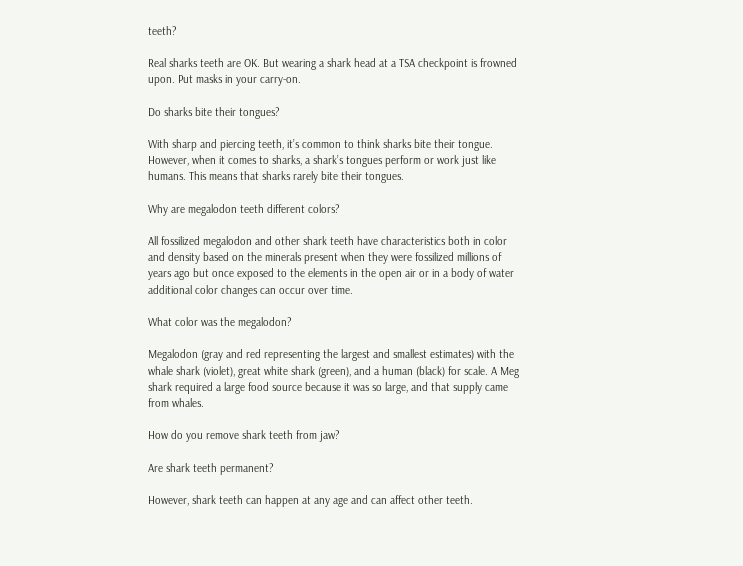teeth?

Real sharks teeth are OK. But wearing a shark head at a TSA checkpoint is frowned upon. Put masks in your carry-on.

Do sharks bite their tongues?

With sharp and piercing teeth, it’s common to think sharks bite their tongue. However, when it comes to sharks, a shark’s tongues perform or work just like humans. This means that sharks rarely bite their tongues.

Why are megalodon teeth different colors?

All fossilized megalodon and other shark teeth have characteristics both in color and density based on the minerals present when they were fossilized millions of years ago but once exposed to the elements in the open air or in a body of water additional color changes can occur over time.

What color was the megalodon?

Megalodon (gray and red representing the largest and smallest estimates) with the whale shark (violet), great white shark (green), and a human (black) for scale. A Meg shark required a large food source because it was so large, and that supply came from whales.

How do you remove shark teeth from jaw?

Are shark teeth permanent?

However, shark teeth can happen at any age and can affect other teeth.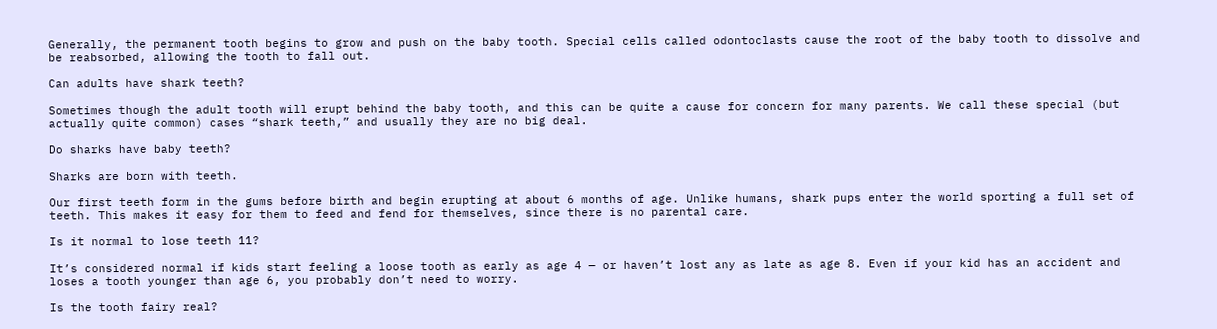Generally, the permanent tooth begins to grow and push on the baby tooth. Special cells called odontoclasts cause the root of the baby tooth to dissolve and be reabsorbed, allowing the tooth to fall out.

Can adults have shark teeth?

Sometimes though the adult tooth will erupt behind the baby tooth, and this can be quite a cause for concern for many parents. We call these special (but actually quite common) cases “shark teeth,” and usually they are no big deal.

Do sharks have baby teeth?

Sharks are born with teeth.

Our first teeth form in the gums before birth and begin erupting at about 6 months of age. Unlike humans, shark pups enter the world sporting a full set of teeth. This makes it easy for them to feed and fend for themselves, since there is no parental care.

Is it normal to lose teeth 11?

It’s considered normal if kids start feeling a loose tooth as early as age 4 — or haven’t lost any as late as age 8. Even if your kid has an accident and loses a tooth younger than age 6, you probably don’t need to worry.

Is the tooth fairy real?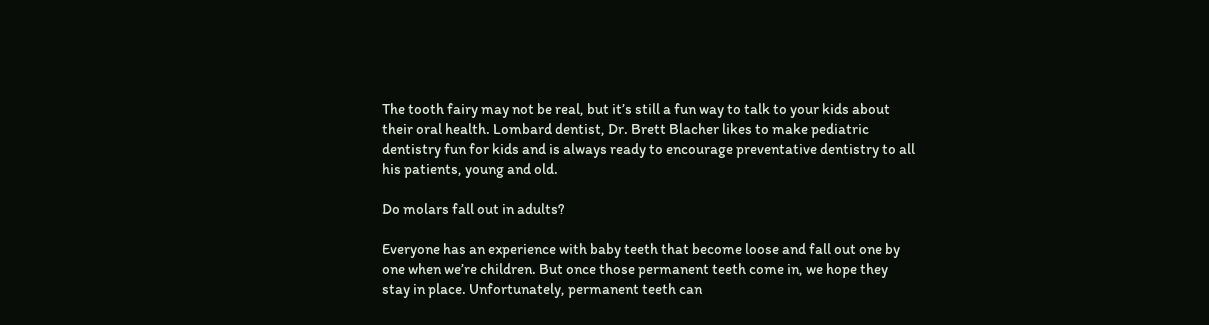The tooth fairy may not be real, but it’s still a fun way to talk to your kids about their oral health. Lombard dentist, Dr. Brett Blacher likes to make pediatric dentistry fun for kids and is always ready to encourage preventative dentistry to all his patients, young and old.

Do molars fall out in adults?

Everyone has an experience with baby teeth that become loose and fall out one by one when we’re children. But once those permanent teeth come in, we hope they stay in place. Unfortunately, permanent teeth can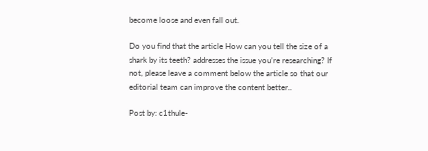become loose and even fall out.

Do you find that the article How can you tell the size of a shark by its teeth? addresses the issue you’re researching? If not, please leave a comment below the article so that our editorial team can improve the content better..

Post by: c1thule-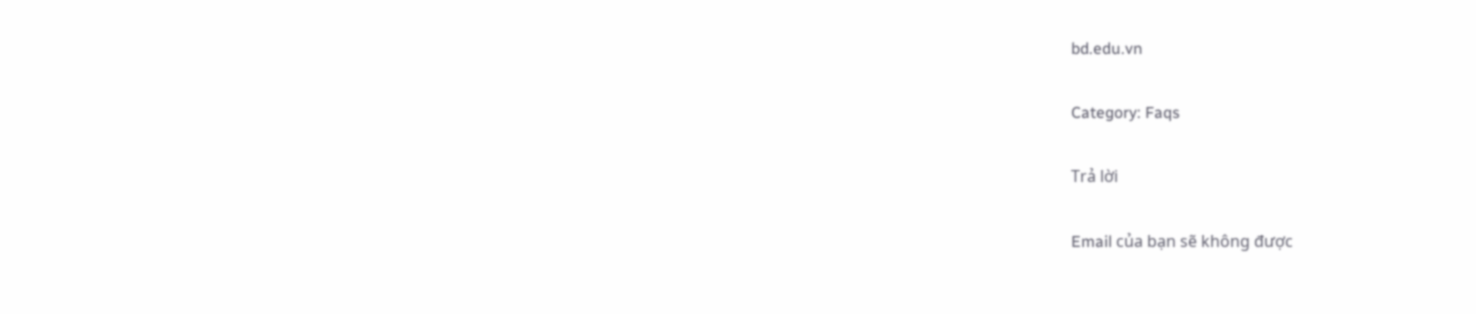bd.edu.vn

Category: Faqs

Trả lời

Email của bạn sẽ không được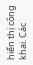hiển thị công khai. Các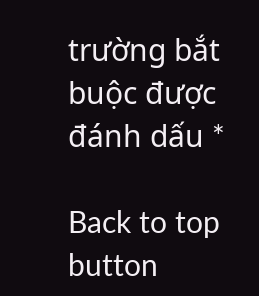trường bắt buộc được đánh dấu *

Back to top button